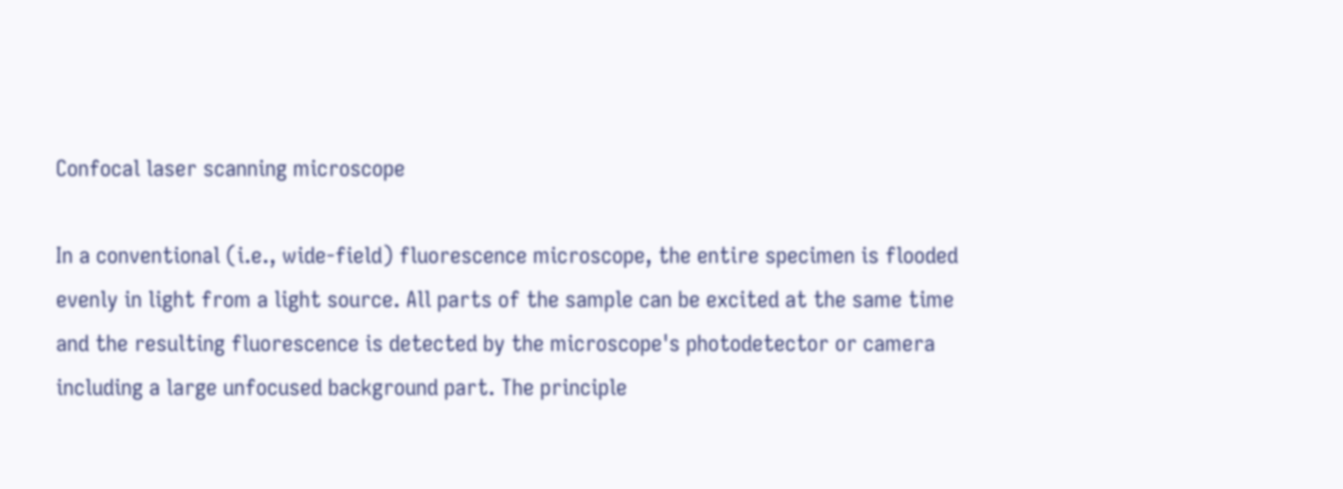Confocal laser scanning microscope

In a conventional (i.e., wide-field) fluorescence microscope, the entire specimen is flooded evenly in light from a light source. All parts of the sample can be excited at the same time and the resulting fluorescence is detected by the microscope's photodetector or camera including a large unfocused background part. The principle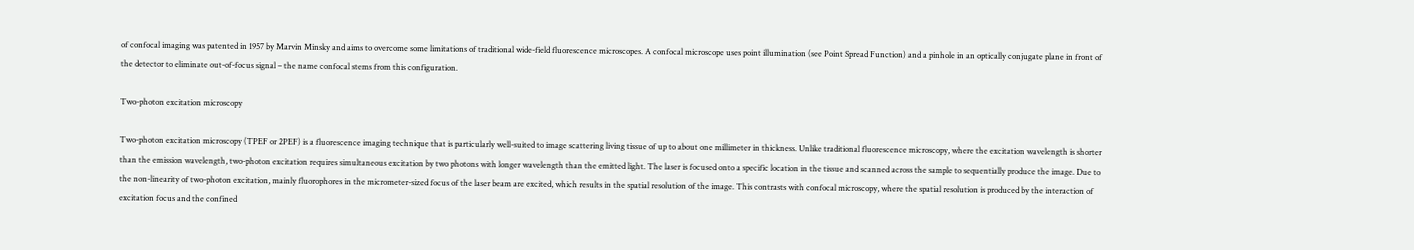of confocal imaging was patented in 1957 by Marvin Minsky and aims to overcome some limitations of traditional wide-field fluorescence microscopes. A confocal microscope uses point illumination (see Point Spread Function) and a pinhole in an optically conjugate plane in front of the detector to eliminate out-of-focus signal – the name confocal stems from this configuration.

Two-photon excitation microscopy

Two-photon excitation microscopy (TPEF or 2PEF) is a fluorescence imaging technique that is particularly well-suited to image scattering living tissue of up to about one millimeter in thickness. Unlike traditional fluorescence microscopy, where the excitation wavelength is shorter than the emission wavelength, two-photon excitation requires simultaneous excitation by two photons with longer wavelength than the emitted light. The laser is focused onto a specific location in the tissue and scanned across the sample to sequentially produce the image. Due to the non-linearity of two-photon excitation, mainly fluorophores in the micrometer-sized focus of the laser beam are excited, which results in the spatial resolution of the image. This contrasts with confocal microscopy, where the spatial resolution is produced by the interaction of excitation focus and the confined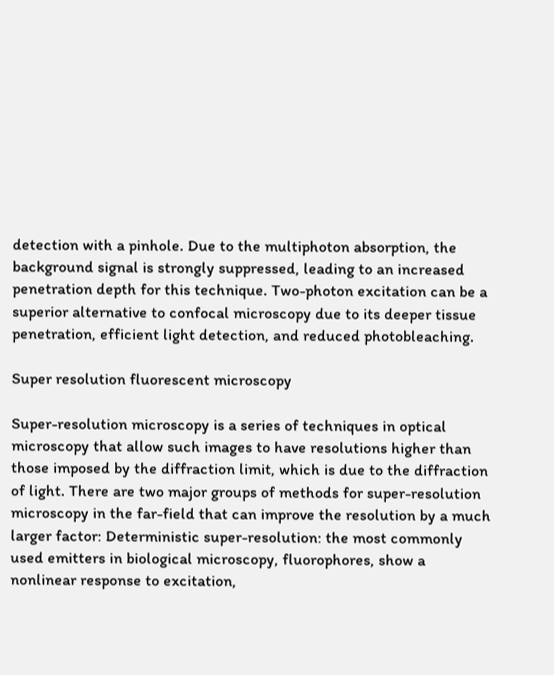detection with a pinhole. Due to the multiphoton absorption, the background signal is strongly suppressed, leading to an increased penetration depth for this technique. Two-photon excitation can be a superior alternative to confocal microscopy due to its deeper tissue penetration, efficient light detection, and reduced photobleaching.

Super resolution fluorescent microscopy

Super-resolution microscopy is a series of techniques in optical microscopy that allow such images to have resolutions higher than those imposed by the diffraction limit, which is due to the diffraction of light. There are two major groups of methods for super-resolution microscopy in the far-field that can improve the resolution by a much larger factor: Deterministic super-resolution: the most commonly used emitters in biological microscopy, fluorophores, show a nonlinear response to excitation,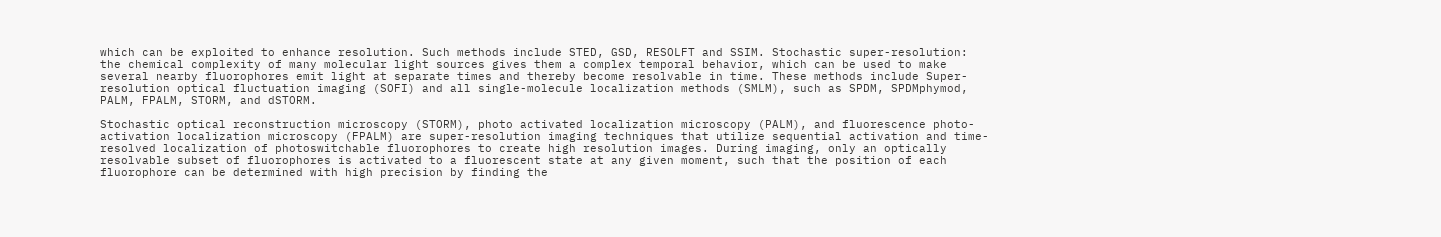which can be exploited to enhance resolution. Such methods include STED, GSD, RESOLFT and SSIM. Stochastic super-resolution: the chemical complexity of many molecular light sources gives them a complex temporal behavior, which can be used to make several nearby fluorophores emit light at separate times and thereby become resolvable in time. These methods include Super-resolution optical fluctuation imaging (SOFI) and all single-molecule localization methods (SMLM), such as SPDM, SPDMphymod, PALM, FPALM, STORM, and dSTORM.

Stochastic optical reconstruction microscopy (STORM), photo activated localization microscopy (PALM), and fluorescence photo-activation localization microscopy (FPALM) are super-resolution imaging techniques that utilize sequential activation and time-resolved localization of photoswitchable fluorophores to create high resolution images. During imaging, only an optically resolvable subset of fluorophores is activated to a fluorescent state at any given moment, such that the position of each fluorophore can be determined with high precision by finding the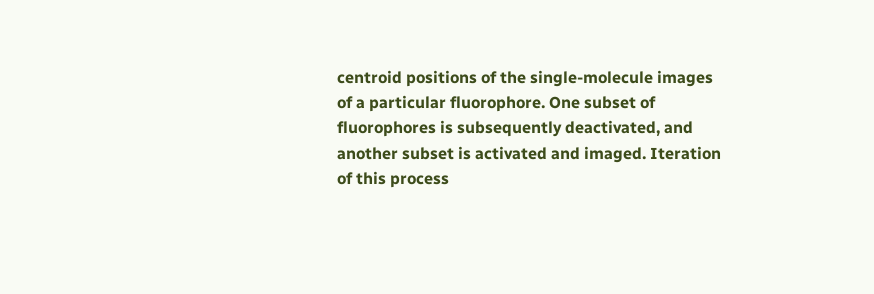centroid positions of the single-molecule images of a particular fluorophore. One subset of fluorophores is subsequently deactivated, and another subset is activated and imaged. Iteration of this process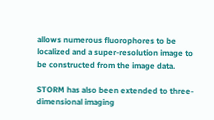allows numerous fluorophores to be localized and a super-resolution image to be constructed from the image data.

STORM has also been extended to three-dimensional imaging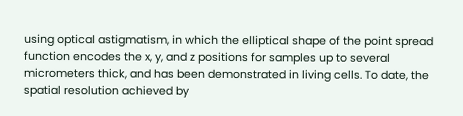using optical astigmatism, in which the elliptical shape of the point spread function encodes the x, y, and z positions for samples up to several micrometers thick, and has been demonstrated in living cells. To date, the spatial resolution achieved by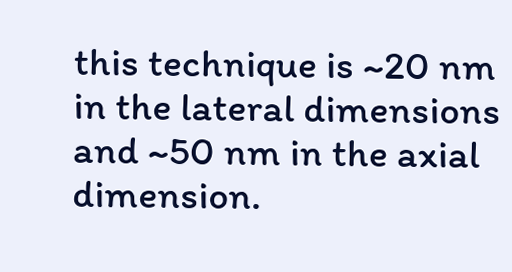this technique is ~20 nm in the lateral dimensions and ~50 nm in the axial dimension.